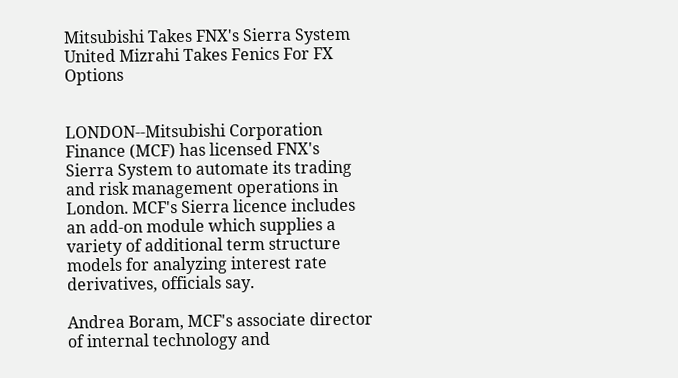Mitsubishi Takes FNX's Sierra System United Mizrahi Takes Fenics For FX Options


LONDON--Mitsubishi Corporation Finance (MCF) has licensed FNX's Sierra System to automate its trading and risk management operations in London. MCF's Sierra licence includes an add-on module which supplies a variety of additional term structure models for analyzing interest rate derivatives, officials say.

Andrea Boram, MCF's associate director of internal technology and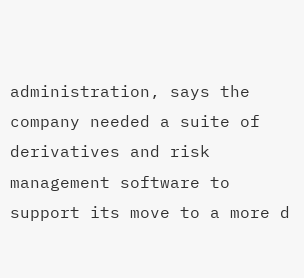administration, says the company needed a suite of derivatives and risk management software to support its move to a more d